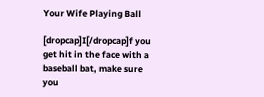Your Wife Playing Ball

[dropcap]I[/dropcap]f you get hit in the face with a baseball bat, make sure you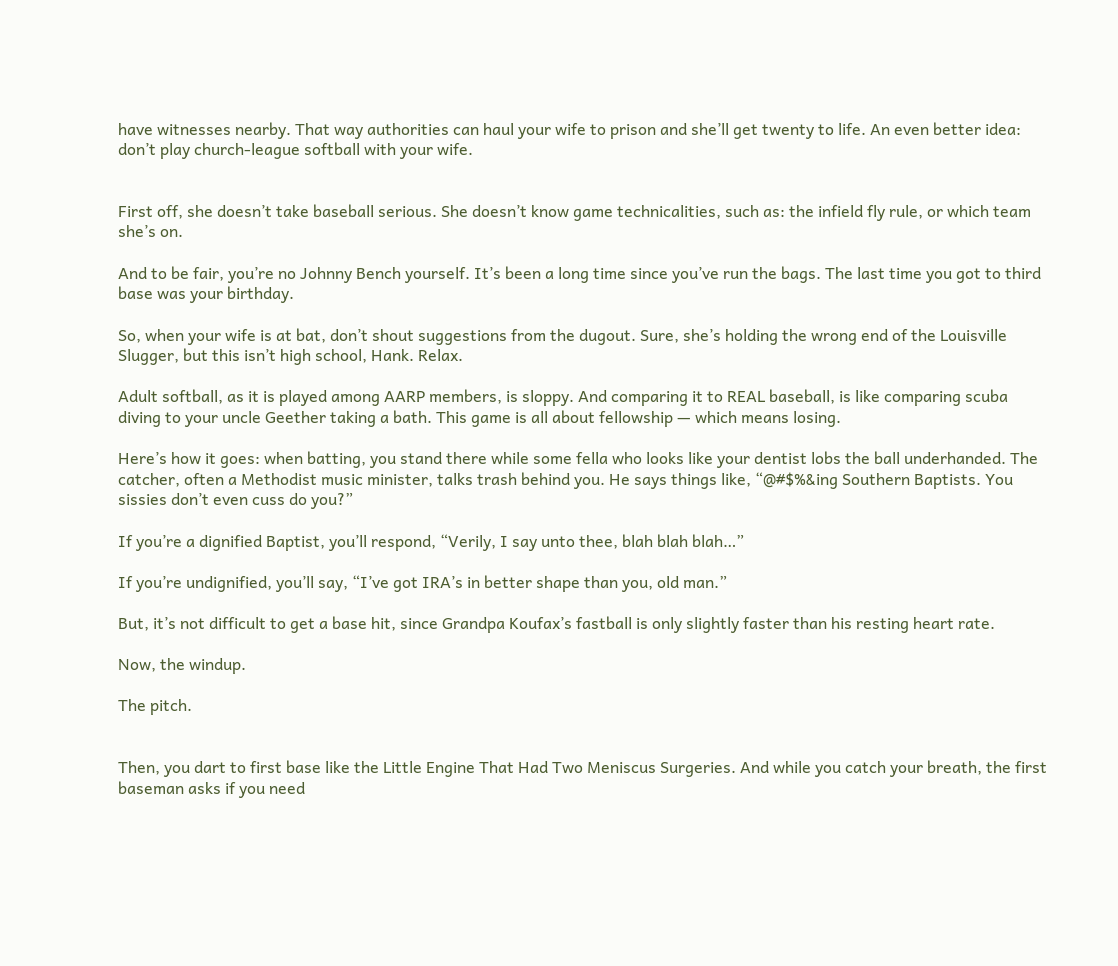have witnesses nearby. That way authorities can haul your wife to prison and she’ll get twenty to life. An even better idea: don’t play church-league softball with your wife.


First off, she doesn’t take baseball serious. She doesn’t know game technicalities, such as: the infield fly rule, or which team she’s on.

And to be fair, you’re no Johnny Bench yourself. It’s been a long time since you’ve run the bags. The last time you got to third base was your birthday.

So, when your wife is at bat, don’t shout suggestions from the dugout. Sure, she’s holding the wrong end of the Louisville Slugger, but this isn’t high school, Hank. Relax.

Adult softball, as it is played among AARP members, is sloppy. And comparing it to REAL baseball, is like comparing scuba diving to your uncle Geether taking a bath. This game is all about fellowship — which means losing.

Here’s how it goes: when batting, you stand there while some fella who looks like your dentist lobs the ball underhanded. The catcher, often a Methodist music minister, talks trash behind you. He says things like, “@#$%&ing Southern Baptists. You sissies don’t even cuss do you?”

If you’re a dignified Baptist, you’ll respond, “Verily, I say unto thee, blah blah blah…”

If you’re undignified, you’ll say, “I’ve got IRA’s in better shape than you, old man.”

But, it’s not difficult to get a base hit, since Grandpa Koufax’s fastball is only slightly faster than his resting heart rate.

Now, the windup.

The pitch.


Then, you dart to first base like the Little Engine That Had Two Meniscus Surgeries. And while you catch your breath, the first baseman asks if you need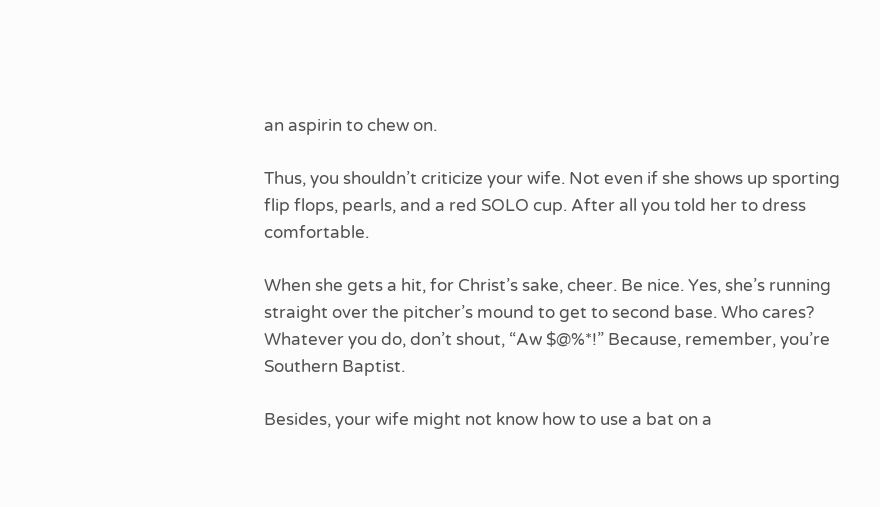an aspirin to chew on.

Thus, you shouldn’t criticize your wife. Not even if she shows up sporting flip flops, pearls, and a red SOLO cup. After all you told her to dress comfortable.

When she gets a hit, for Christ’s sake, cheer. Be nice. Yes, she’s running straight over the pitcher’s mound to get to second base. Who cares? Whatever you do, don’t shout, “Aw $@%*!” Because, remember, you’re Southern Baptist.

Besides, your wife might not know how to use a bat on a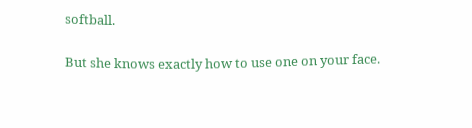softball.

But she knows exactly how to use one on your face.